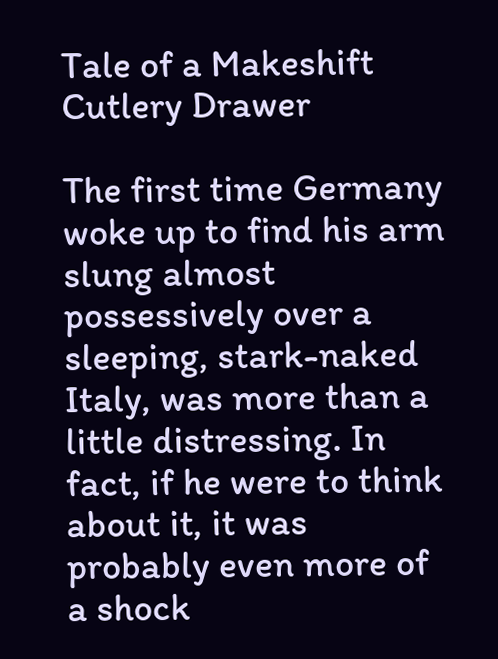Tale of a Makeshift Cutlery Drawer

The first time Germany woke up to find his arm slung almost possessively over a sleeping, stark-naked Italy, was more than a little distressing. In fact, if he were to think about it, it was probably even more of a shock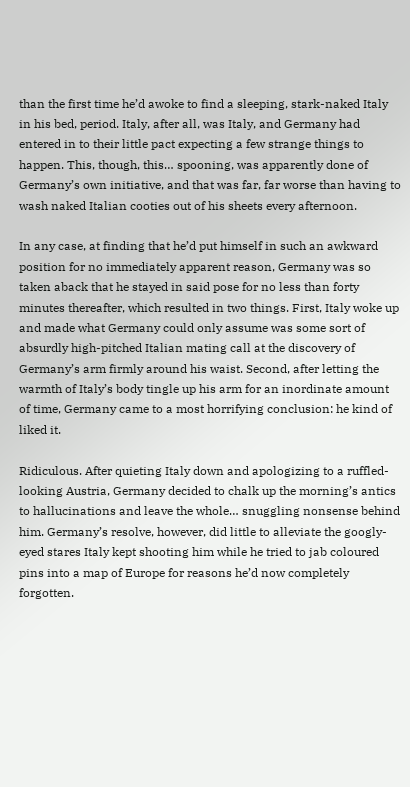than the first time he’d awoke to find a sleeping, stark-naked Italy in his bed, period. Italy, after all, was Italy, and Germany had entered in to their little pact expecting a few strange things to happen. This, though, this… spooning, was apparently done of Germany’s own initiative, and that was far, far worse than having to wash naked Italian cooties out of his sheets every afternoon.

In any case, at finding that he’d put himself in such an awkward position for no immediately apparent reason, Germany was so taken aback that he stayed in said pose for no less than forty minutes thereafter, which resulted in two things. First, Italy woke up and made what Germany could only assume was some sort of absurdly high-pitched Italian mating call at the discovery of Germany’s arm firmly around his waist. Second, after letting the warmth of Italy’s body tingle up his arm for an inordinate amount of time, Germany came to a most horrifying conclusion: he kind of liked it.

Ridiculous. After quieting Italy down and apologizing to a ruffled-looking Austria, Germany decided to chalk up the morning’s antics to hallucinations and leave the whole… snuggling nonsense behind him. Germany’s resolve, however, did little to alleviate the googly-eyed stares Italy kept shooting him while he tried to jab coloured pins into a map of Europe for reasons he’d now completely forgotten.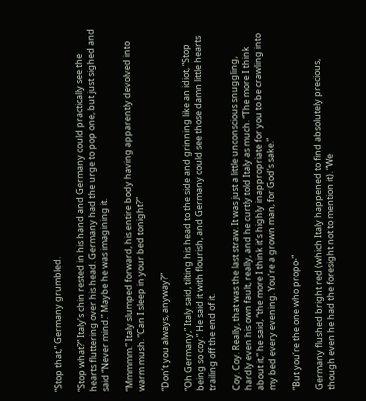“Stop that,” Germany grumbled.

“Stop what?” Italy’s chin rested in his hand and Germany could practically see the hearts fluttering over his head. Germany had the urge to pop one, but just sighed and said “Never mind.” Maybe he was imagining it.

“Mmmmm.” Italy slumped forward, his entire body having apparently devolved into warm mush. “Can I sleep in your bed tonight?”

“Don’t you always, anyway?”

“Oh Germany,” Italy said, tilting his head to the side and grinning like an idiot, “Stop being so coy.” He said it with flourish, and Germany could see those damn little hearts trailing off the end of it.

Coy. Coy. Really, that was the last straw. It was just a little unconscious snuggling, hardly even his own fault, really, and he curtly told Italy as much. “The more I think about it,” he said, “the more I think it’s highly inappropriate for you to be crawling into my bed every evening. You’re a grown man, for God’s sake.”

“But you’re the one who propo-“

Germany flushed bright red (which Italy happened to find absolutely precious, though even he had the foresight not to mention it). “We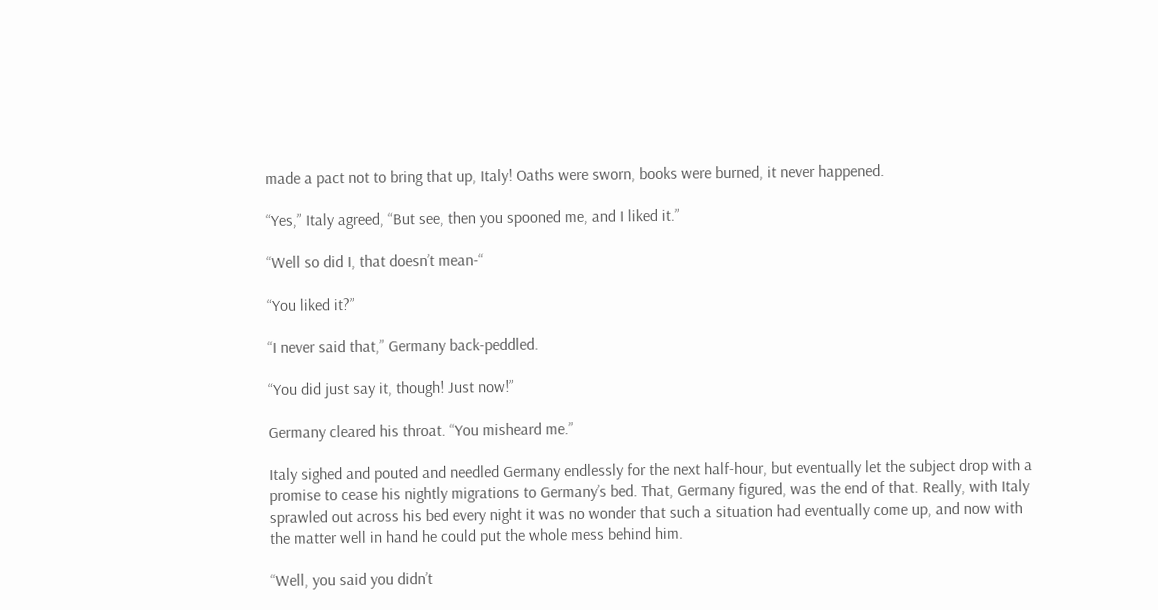made a pact not to bring that up, Italy! Oaths were sworn, books were burned, it never happened.

“Yes,” Italy agreed, “But see, then you spooned me, and I liked it.”

“Well so did I, that doesn’t mean-“

“You liked it?”

“I never said that,” Germany back-peddled.

“You did just say it, though! Just now!”

Germany cleared his throat. “You misheard me.”

Italy sighed and pouted and needled Germany endlessly for the next half-hour, but eventually let the subject drop with a promise to cease his nightly migrations to Germany’s bed. That, Germany figured, was the end of that. Really, with Italy sprawled out across his bed every night it was no wonder that such a situation had eventually come up, and now with the matter well in hand he could put the whole mess behind him.

“Well, you said you didn’t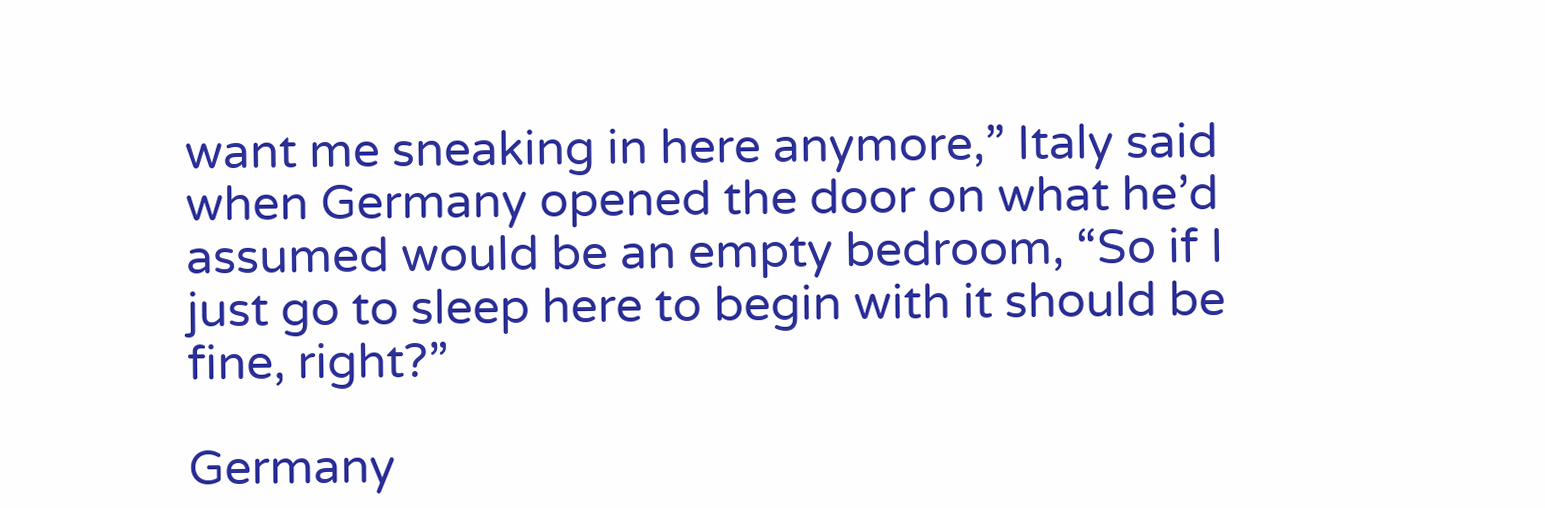want me sneaking in here anymore,” Italy said when Germany opened the door on what he’d assumed would be an empty bedroom, “So if I just go to sleep here to begin with it should be fine, right?”

Germany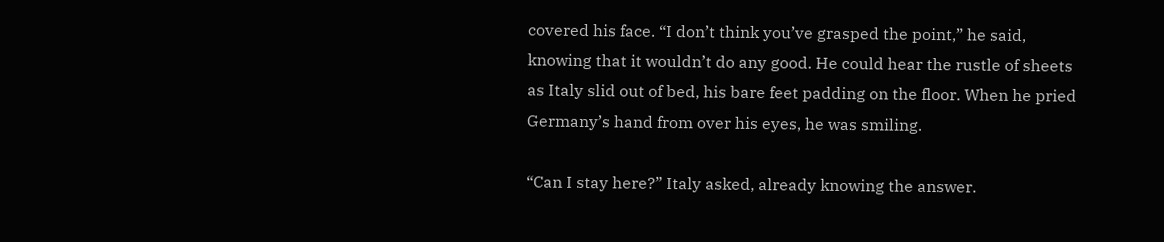covered his face. “I don’t think you’ve grasped the point,” he said, knowing that it wouldn’t do any good. He could hear the rustle of sheets as Italy slid out of bed, his bare feet padding on the floor. When he pried Germany’s hand from over his eyes, he was smiling.

“Can I stay here?” Italy asked, already knowing the answer.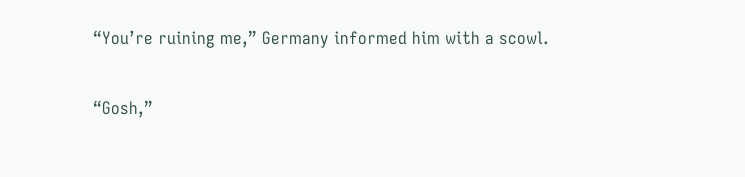“You’re ruining me,” Germany informed him with a scowl.

“Gosh,”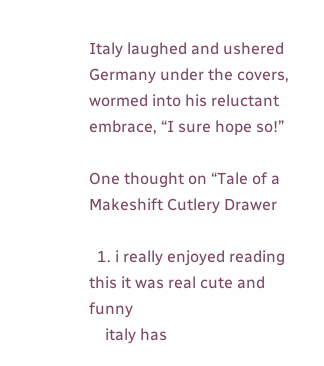Italy laughed and ushered Germany under the covers, wormed into his reluctant embrace, “I sure hope so!”

One thought on “Tale of a Makeshift Cutlery Drawer

  1. i really enjoyed reading this it was real cute and funny
    italy has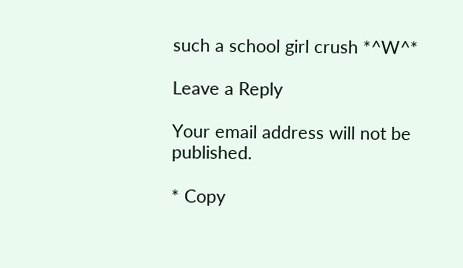such a school girl crush *^W^*

Leave a Reply

Your email address will not be published.

* Copy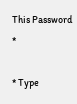This Password *

* Type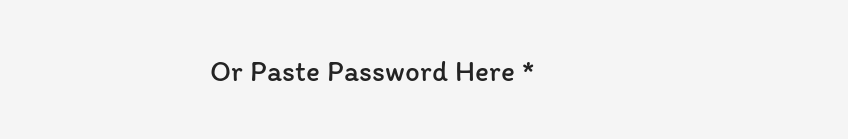Or Paste Password Here *